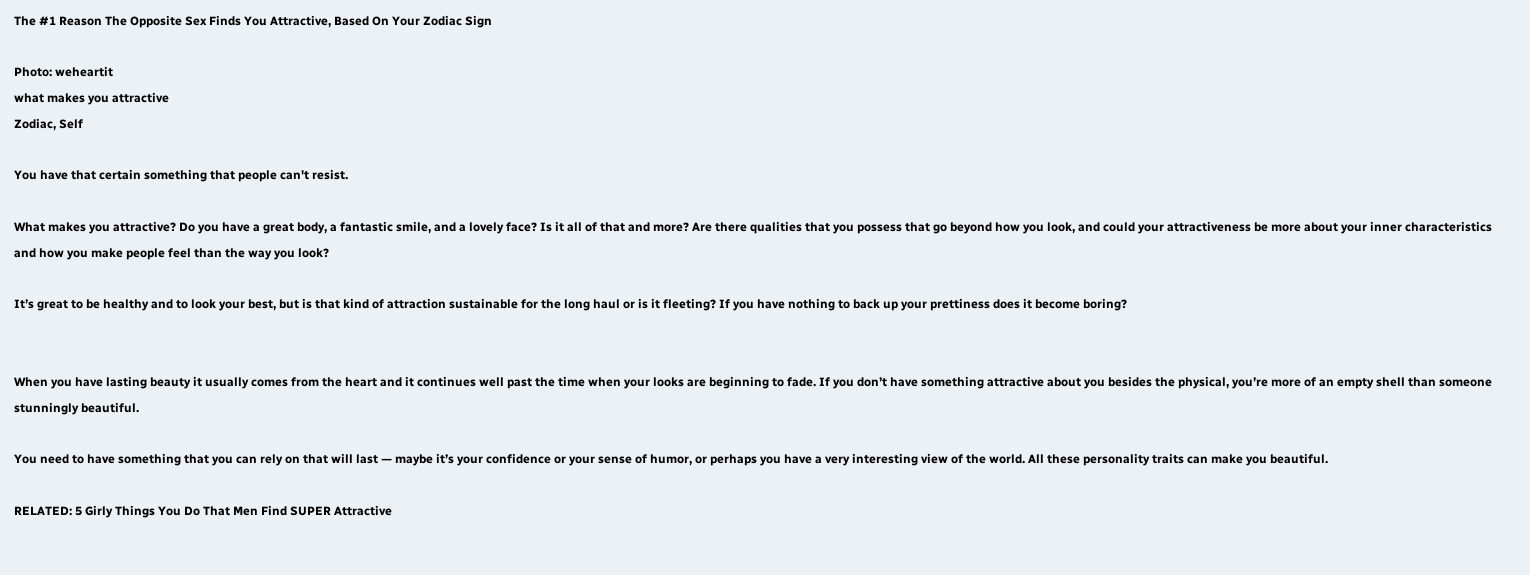The #1 Reason The Opposite Sex Finds You Attractive, Based On Your Zodiac Sign

Photo: weheartit
what makes you attractive
Zodiac, Self

You have that certain something that people can't resist.

What makes you attractive? Do you have a great body, a fantastic smile, and a lovely face? Is it all of that and more? Are there qualities that you possess that go beyond how you look, and could your attractiveness be more about your inner characteristics and how you make people feel than the way you look?

It’s great to be healthy and to look your best, but is that kind of attraction sustainable for the long haul or is it fleeting? If you have nothing to back up your prettiness does it become boring?


When you have lasting beauty it usually comes from the heart and it continues well past the time when your looks are beginning to fade. If you don’t have something attractive about you besides the physical, you’re more of an empty shell than someone stunningly beautiful.

You need to have something that you can rely on that will last — maybe it’s your confidence or your sense of humor, or perhaps you have a very interesting view of the world. All these personality traits can make you beautiful.

RELATED: 5 Girly Things You Do That Men Find SUPER Attractive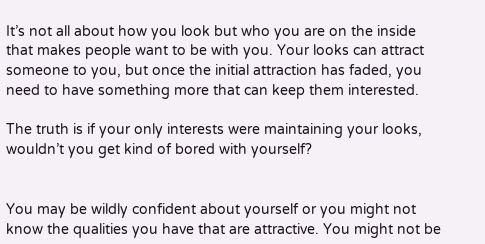It’s not all about how you look but who you are on the inside that makes people want to be with you. Your looks can attract someone to you, but once the initial attraction has faded, you need to have something more that can keep them interested.

The truth is if your only interests were maintaining your looks, wouldn’t you get kind of bored with yourself?


You may be wildly confident about yourself or you might not know the qualities you have that are attractive. You might not be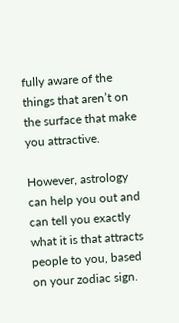fully aware of the things that aren’t on the surface that make you attractive.

However, astrology can help you out and can tell you exactly what it is that attracts people to you, based on your zodiac sign.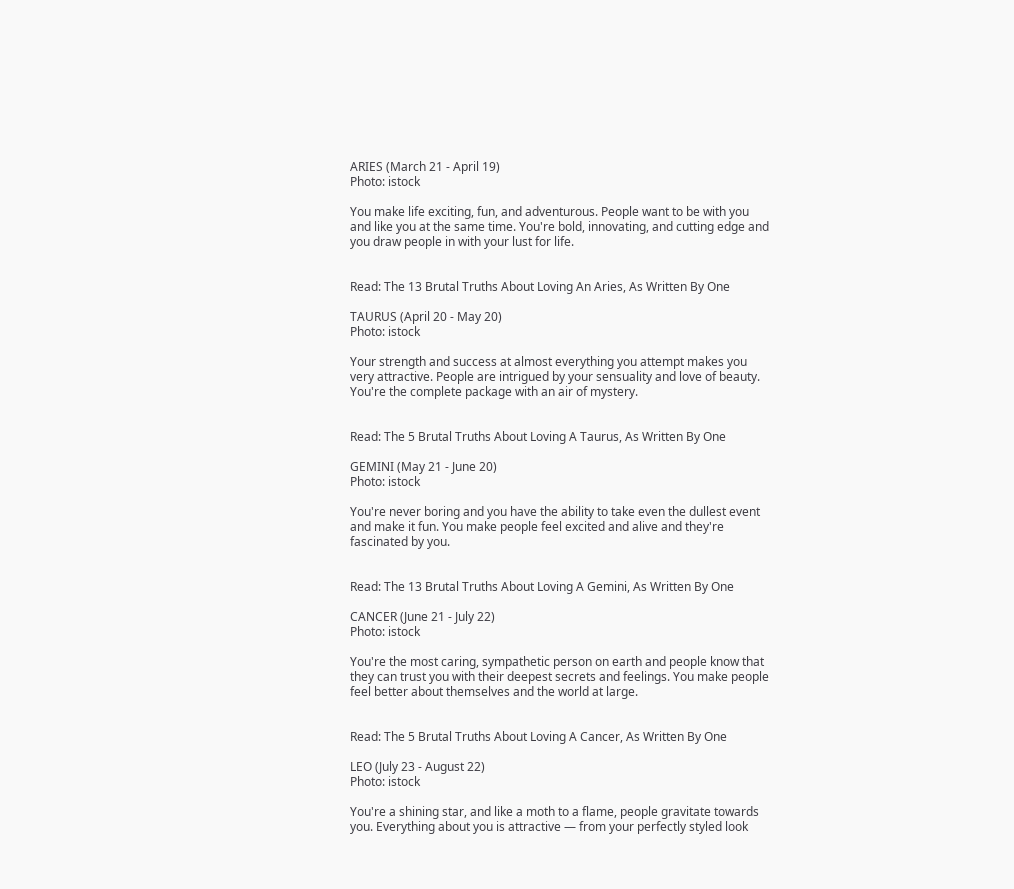ARIES (March 21 - April 19)
Photo: istock

You make life exciting, fun, and adventurous. People want to be with you and like you at the same time. You're bold, innovating, and cutting edge and you draw people in with your lust for life.


Read: The 13 Brutal Truths About Loving An Aries, As Written By One

TAURUS (April 20 - May 20)
Photo: istock

Your strength and success at almost everything you attempt makes you very attractive. People are intrigued by your sensuality and love of beauty. You're the complete package with an air of mystery.


Read: The 5 Brutal Truths About Loving A Taurus, As Written By One

GEMINI (May 21 - June 20)
Photo: istock

You're never boring and you have the ability to take even the dullest event and make it fun. You make people feel excited and alive and they're fascinated by you.


Read: The 13 Brutal Truths About Loving A Gemini, As Written By One

CANCER (June 21 - July 22)
Photo: istock

You're the most caring, sympathetic person on earth and people know that they can trust you with their deepest secrets and feelings. You make people feel better about themselves and the world at large.


Read: The 5 Brutal Truths About Loving A Cancer, As Written By One

LEO (July 23 - August 22)
Photo: istock

You're a shining star, and like a moth to a flame, people gravitate towards you. Everything about you is attractive — from your perfectly styled look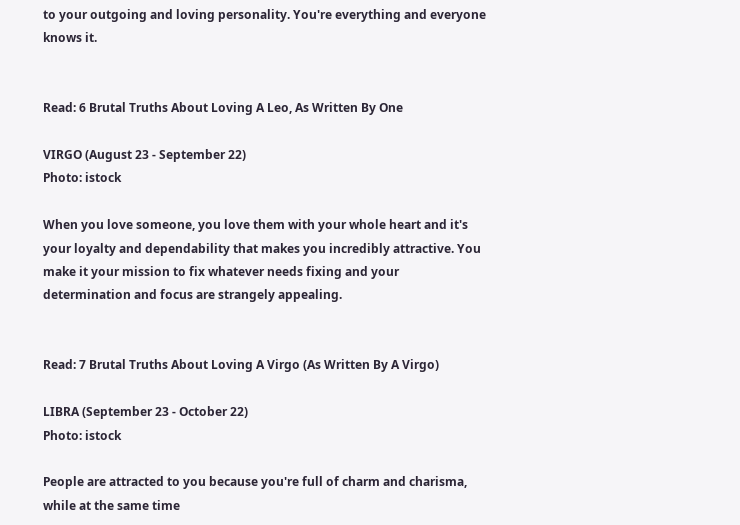to your outgoing and loving personality. You're everything and everyone knows it.


Read: 6 Brutal Truths About Loving A Leo, As Written By One

VIRGO (August 23 - September 22)
Photo: istock

When you love someone, you love them with your whole heart and it's your loyalty and dependability that makes you incredibly attractive. You make it your mission to fix whatever needs fixing and your determination and focus are strangely appealing.


Read: 7 Brutal Truths About Loving A Virgo (As Written By A Virgo)

LIBRA (September 23 - October 22)
Photo: istock

People are attracted to you because you're full of charm and charisma, while at the same time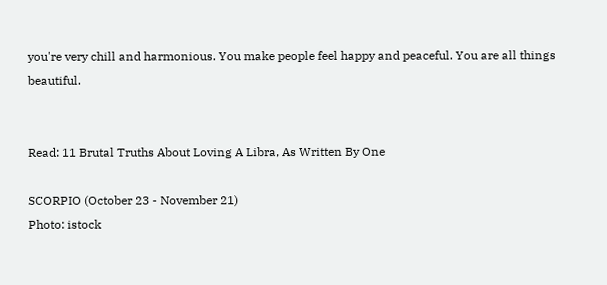you're very chill and harmonious. You make people feel happy and peaceful. You are all things beautiful.


Read: 11 Brutal Truths About Loving A Libra, As Written By One

SCORPIO (October 23 - November 21)
Photo: istock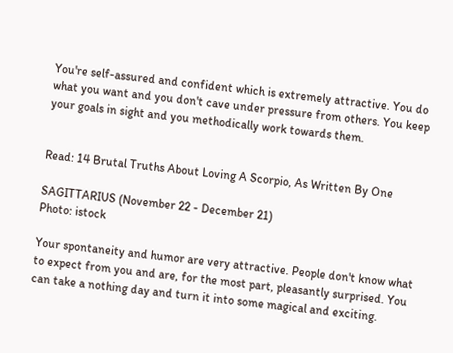You're self-assured and confident which is extremely attractive. You do what you want and you don't cave under pressure from others. You keep your goals in sight and you methodically work towards them.


Read: 14 Brutal Truths About Loving A Scorpio, As Written By One

SAGITTARIUS (November 22 - December 21)
Photo: istock

Your spontaneity and humor are very attractive. People don't know what to expect from you and are, for the most part, pleasantly surprised. You can take a nothing day and turn it into some magical and exciting.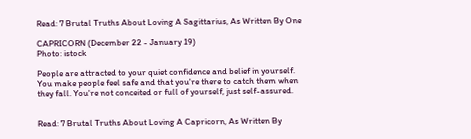Read: 7 Brutal Truths About Loving A Sagittarius, As Written By One

CAPRICORN (December 22 - January 19)
Photo: istock

People are attracted to your quiet confidence and belief in yourself. You make people feel safe and that you're there to catch them when they fall. You're not conceited or full of yourself, just self-assured.


Read: 7 Brutal Truths About Loving A Capricorn, As Written By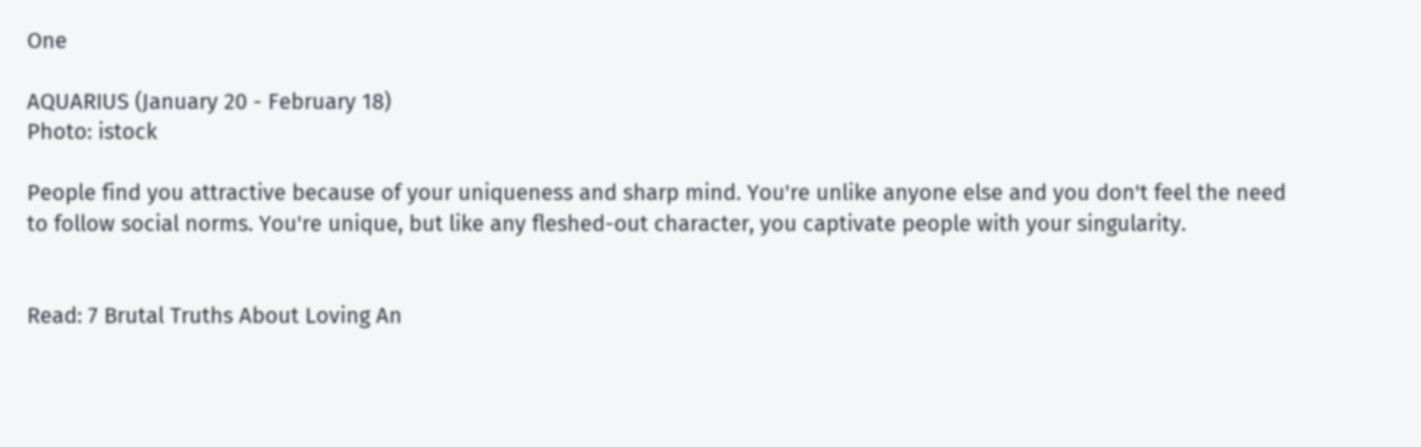One

AQUARIUS (January 20 - February 18)
Photo: istock

People find you attractive because of your uniqueness and sharp mind. You're unlike anyone else and you don't feel the need to follow social norms. You're unique, but like any fleshed-out character, you captivate people with your singularity.


Read: 7 Brutal Truths About Loving An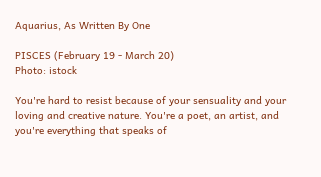Aquarius, As Written By One

PISCES (February 19 - March 20)
Photo: istock

You're hard to resist because of your sensuality and your loving and creative nature. You're a poet, an artist, and you're everything that speaks of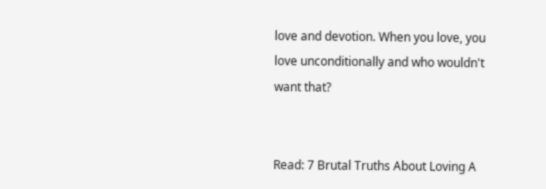love and devotion. When you love, you love unconditionally and who wouldn't want that?


Read: 7 Brutal Truths About Loving A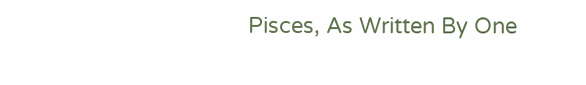Pisces, As Written By One